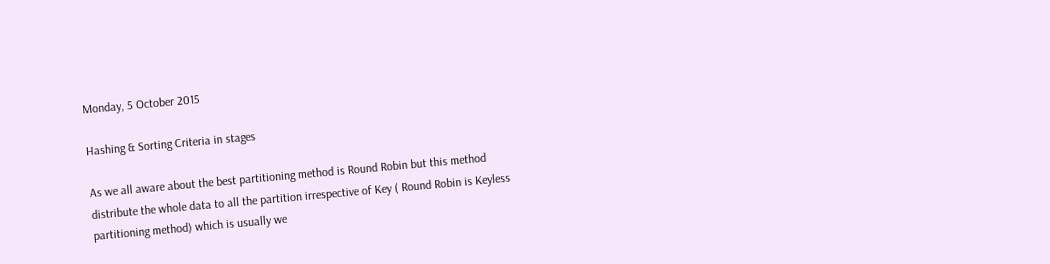Monday, 5 October 2015

Hashing & Sorting Criteria in stages

As we all aware about the best partitioning method is Round Robin but this method distribute the whole data to all the partition irrespective of Key ( Round Robin is Keyless partitioning method) which is usually we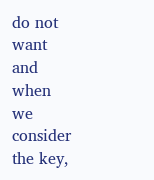do not want and when we consider the key,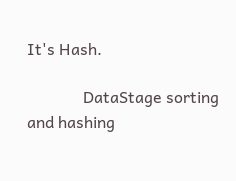It's Hash.

              DataStage sorting and hashing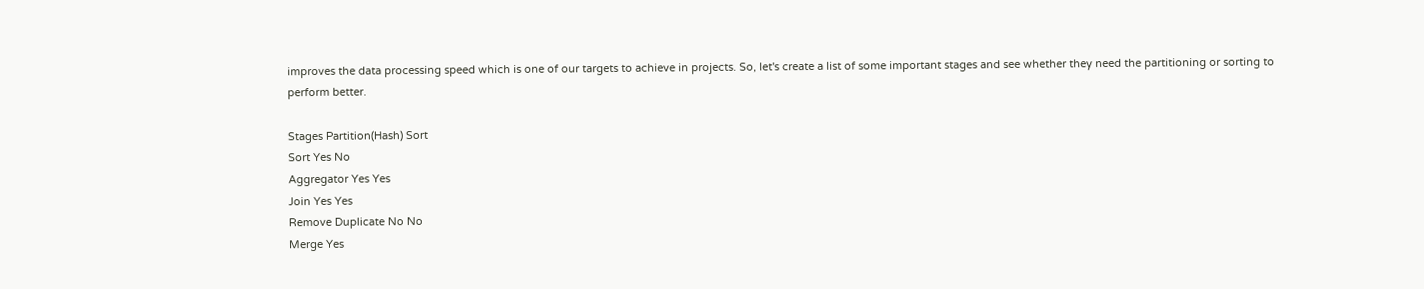improves the data processing speed which is one of our targets to achieve in projects. So, let's create a list of some important stages and see whether they need the partitioning or sorting to perform better.

Stages Partition(Hash) Sort
Sort Yes No
Aggregator Yes Yes
Join Yes Yes
Remove Duplicate No No
Merge Yes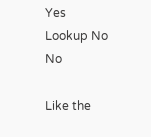Yes
Lookup No No

Like the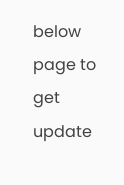below page to get update